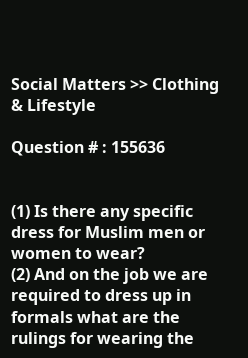Social Matters >> Clothing & Lifestyle

Question # : 155636


(1) Is there any specific dress for Muslim men or women to wear?
(2) And on the job we are required to dress up in formals what are the rulings for wearing the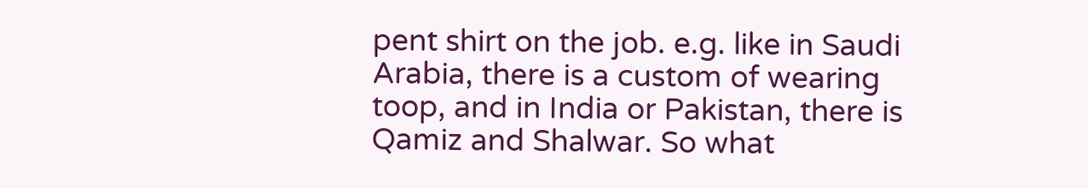pent shirt on the job. e.g. like in Saudi Arabia, there is a custom of wearing toop, and in India or Pakistan, there is Qamiz and Shalwar. So what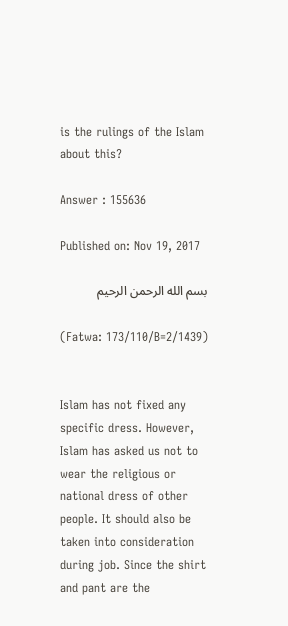is the rulings of the Islam about this?

Answer : 155636

Published on: Nov 19, 2017

بسم الله الرحمن الرحيم

(Fatwa: 173/110/B=2/1439)


Islam has not fixed any specific dress. However, Islam has asked us not to wear the religious or national dress of other people. It should also be taken into consideration during job. Since the shirt and pant are the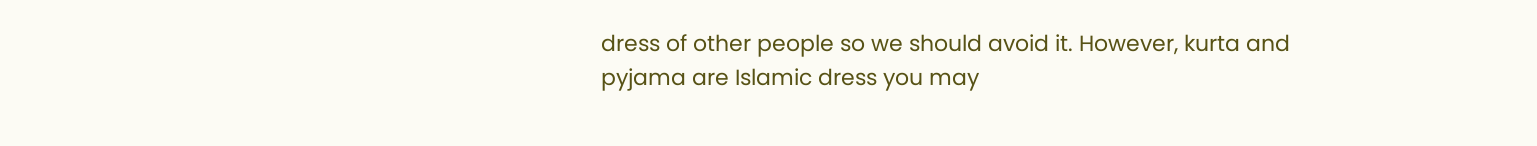dress of other people so we should avoid it. However, kurta and pyjama are Islamic dress you may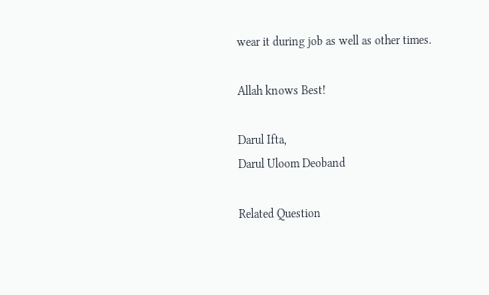wear it during job as well as other times.

Allah knows Best!

Darul Ifta,
Darul Uloom Deoband

Related Question